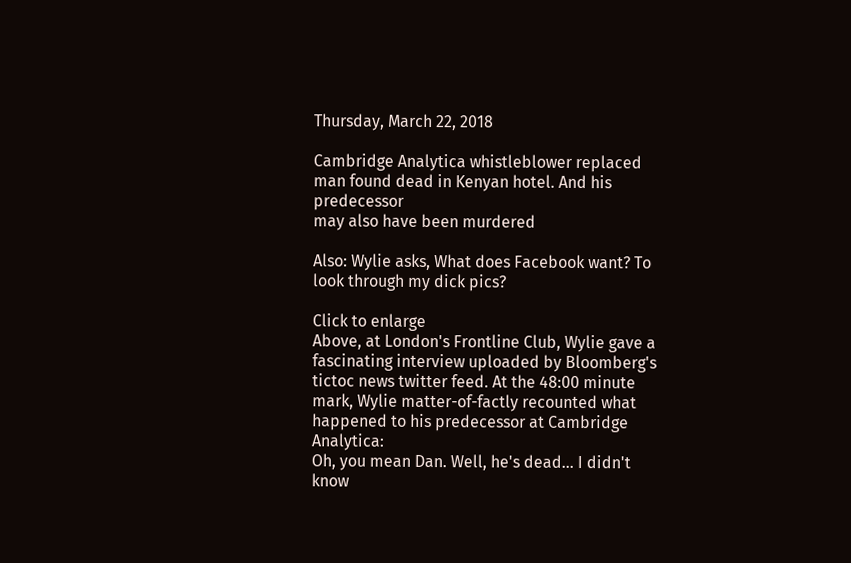Thursday, March 22, 2018

Cambridge Analytica whistleblower replaced man found dead in Kenyan hotel. And his predecessor
may also have been murdered

Also: Wylie asks, What does Facebook want? To look through my dick pics?

Click to enlarge
Above, at London's Frontline Club, Wylie gave a fascinating interview uploaded by Bloomberg's tictoc news twitter feed. At the 48:00 minute mark, Wylie matter-of-factly recounted what happened to his predecessor at Cambridge Analytica:
Oh, you mean Dan. Well, he's dead... I didn't know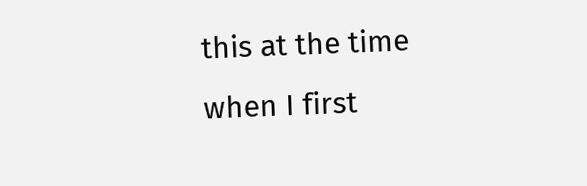this at the time when I first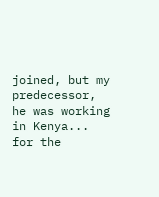joined, but my predecessor, he was working in Kenya... for the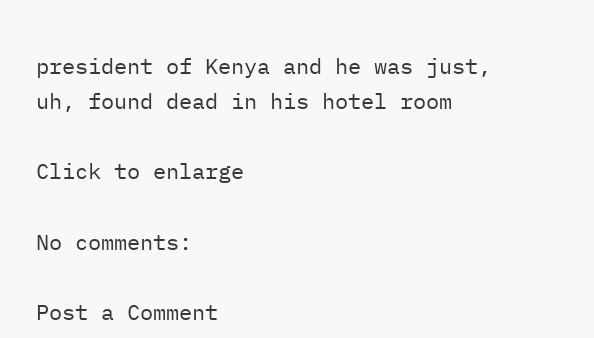president of Kenya and he was just, uh, found dead in his hotel room

Click to enlarge

No comments:

Post a Comment